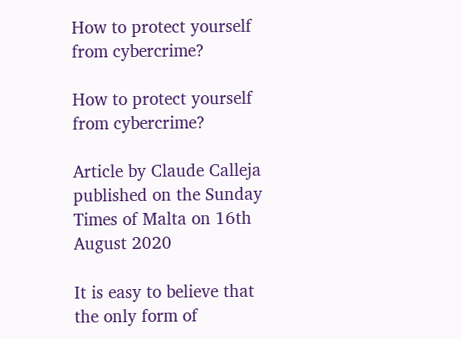How to protect yourself from cybercrime?

How to protect yourself from cybercrime?

Article by Claude Calleja published on the Sunday Times of Malta on 16th August 2020

It is easy to believe that the only form of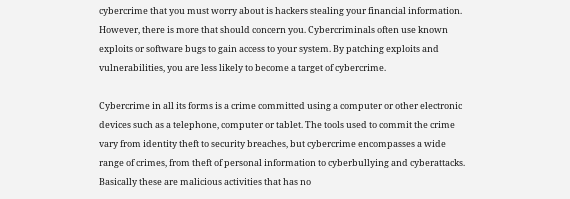cybercrime that you must worry about is hackers stealing your financial information. However, there is more that should concern you. Cybercriminals often use known exploits or software bugs to gain access to your system. By patching exploits and vulnerabilities, you are less likely to become a target of cybercrime.

Cybercrime in all its forms is a crime committed using a computer or other electronic devices such as a telephone, computer or tablet. The tools used to commit the crime vary from identity theft to security breaches, but cybercrime encompasses a wide range of crimes, from theft of personal information to cyberbullying and cyberattacks. Basically these are malicious activities that has no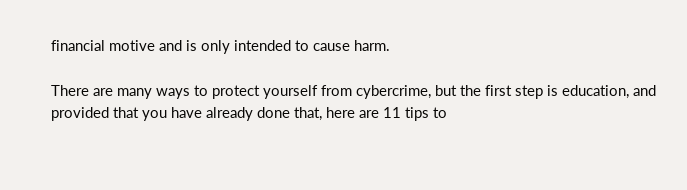financial motive and is only intended to cause harm.

There are many ways to protect yourself from cybercrime, but the first step is education, and provided that you have already done that, here are 11 tips to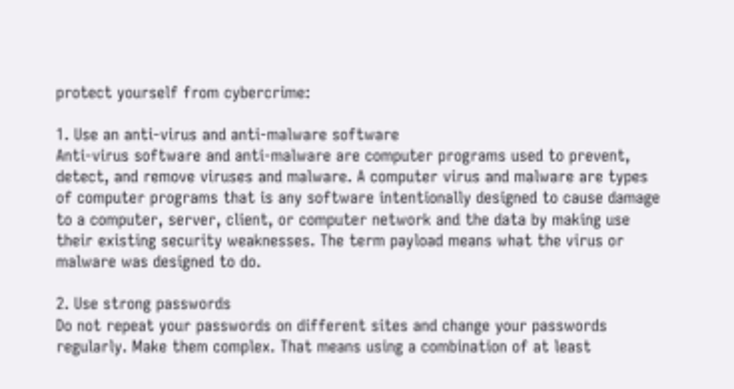protect yourself from cybercrime:

1. Use an anti-virus and anti-malware software
Anti-virus software and anti-malware are computer programs used to prevent, detect, and remove viruses and malware. A computer virus and malware are types of computer programs that is any software intentionally designed to cause damage to a computer, server, client, or computer network and the data by making use their existing security weaknesses. The term payload means what the virus or malware was designed to do.

2. Use strong passwords
Do not repeat your passwords on different sites and change your passwords regularly. Make them complex. That means using a combination of at least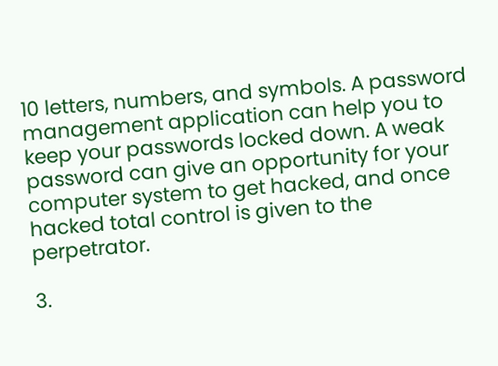10 letters, numbers, and symbols. A password management application can help you to keep your passwords locked down. A weak password can give an opportunity for your computer system to get hacked, and once hacked total control is given to the perpetrator.

3.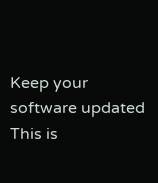Keep your software updated
This is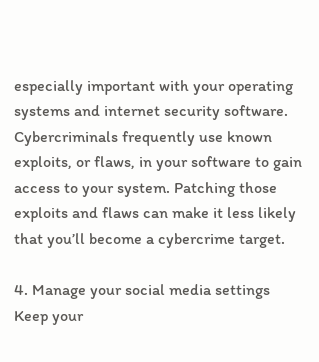especially important with your operating systems and internet security software. Cybercriminals frequently use known exploits, or flaws, in your software to gain access to your system. Patching those exploits and flaws can make it less likely that you’ll become a cybercrime target.

4. Manage your social media settings
Keep your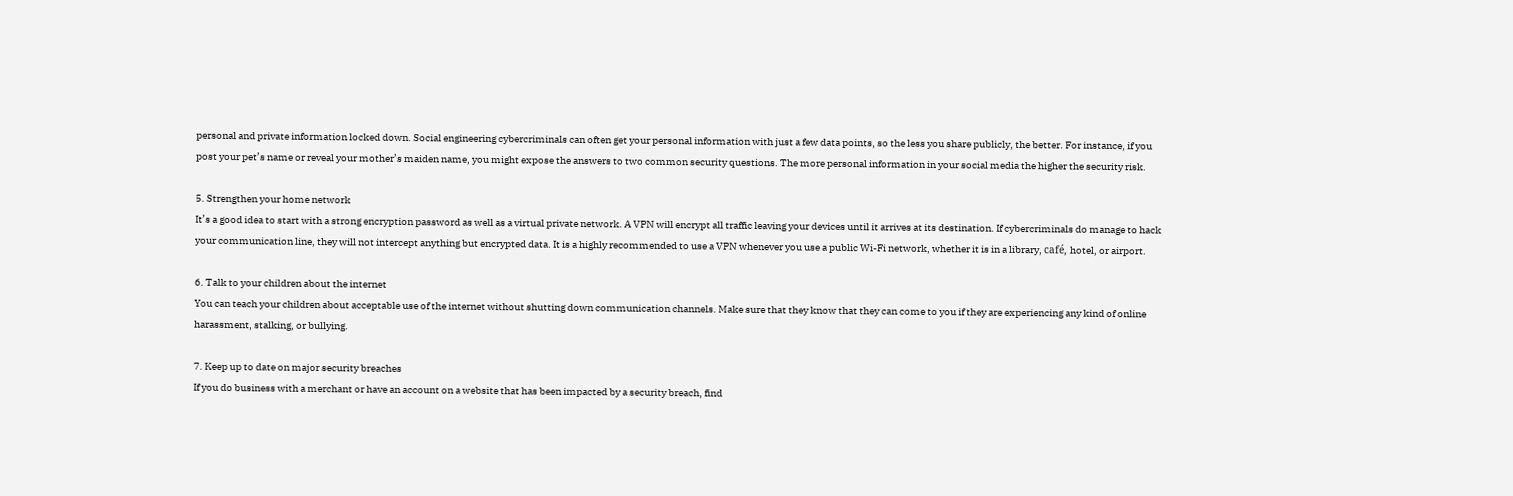personal and private information locked down. Social engineering cybercriminals can often get your personal information with just a few data points, so the less you share publicly, the better. For instance, if you post your pet’s name or reveal your mother’s maiden name, you might expose the answers to two common security questions. The more personal information in your social media the higher the security risk.

5. Strengthen your home network
It’s a good idea to start with a strong encryption password as well as a virtual private network. A VPN will encrypt all traffic leaving your devices until it arrives at its destination. If cybercriminals do manage to hack your communication line, they will not intercept anything but encrypted data. It is a highly recommended to use a VPN whenever you use a public Wi-Fi network, whether it is in a library, café, hotel, or airport.

6. Talk to your children about the internet
You can teach your children about acceptable use of the internet without shutting down communication channels. Make sure that they know that they can come to you if they are experiencing any kind of online harassment, stalking, or bullying.

7. Keep up to date on major security breaches
If you do business with a merchant or have an account on a website that has been impacted by a security breach, find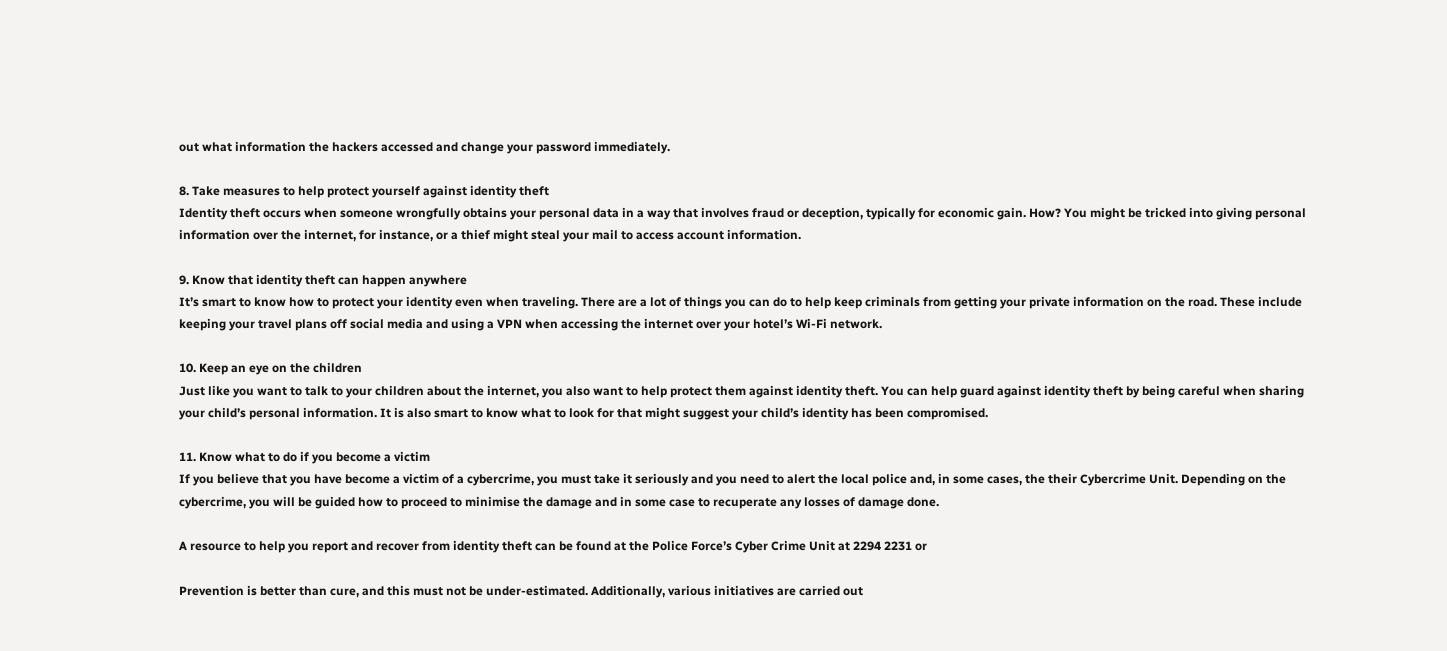out what information the hackers accessed and change your password immediately.

8. Take measures to help protect yourself against identity theft
Identity theft occurs when someone wrongfully obtains your personal data in a way that involves fraud or deception, typically for economic gain. How? You might be tricked into giving personal information over the internet, for instance, or a thief might steal your mail to access account information.

9. Know that identity theft can happen anywhere
It’s smart to know how to protect your identity even when traveling. There are a lot of things you can do to help keep criminals from getting your private information on the road. These include keeping your travel plans off social media and using a VPN when accessing the internet over your hotel’s Wi-Fi network.

10. Keep an eye on the children
Just like you want to talk to your children about the internet, you also want to help protect them against identity theft. You can help guard against identity theft by being careful when sharing your child’s personal information. It is also smart to know what to look for that might suggest your child’s identity has been compromised.

11. Know what to do if you become a victim
If you believe that you have become a victim of a cybercrime, you must take it seriously and you need to alert the local police and, in some cases, the their Cybercrime Unit. Depending on the cybercrime, you will be guided how to proceed to minimise the damage and in some case to recuperate any losses of damage done.

A resource to help you report and recover from identity theft can be found at the Police Force’s Cyber Crime Unit at 2294 2231 or

Prevention is better than cure, and this must not be under-estimated. Additionally, various initiatives are carried out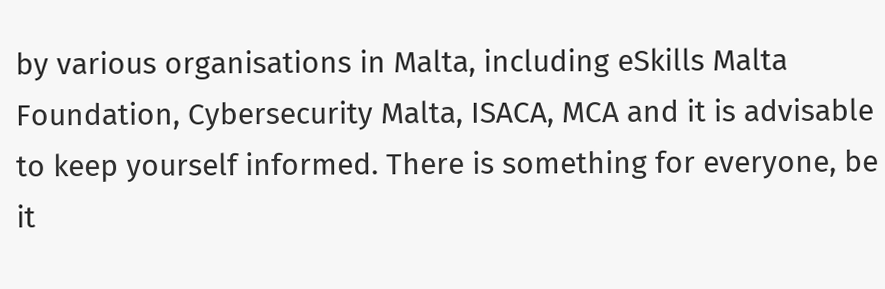by various organisations in Malta, including eSkills Malta Foundation, Cybersecurity Malta, ISACA, MCA and it is advisable to keep yourself informed. There is something for everyone, be it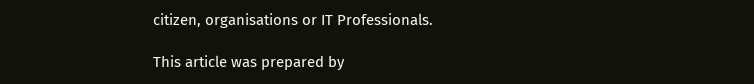citizen, organisations or IT Professionals.

This article was prepared by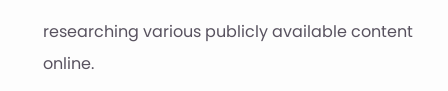researching various publicly available content online.